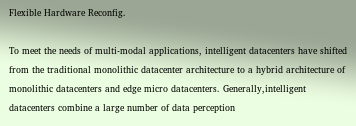Flexible Hardware Reconfig.

To meet the needs of multi-modal applications, intelligent datacenters have shifted from the traditional monolithic datacenter architecture to a hybrid architecture of monolithic datacenters and edge micro datacenters. Generally,intelligent datacenters combine a large number of data perception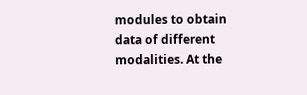modules to obtain data of different modalities. At the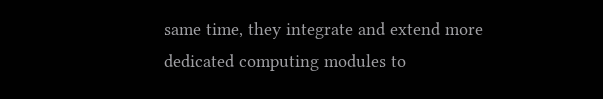same time, they integrate and extend more dedicated computing modules to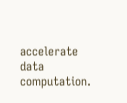accelerate data computation.